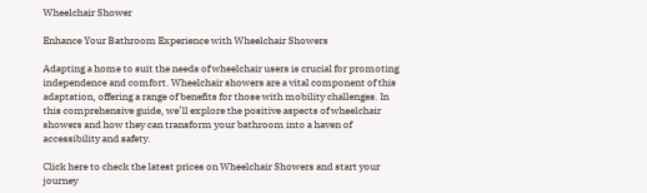Wheelchair Shower

Enhance Your Bathroom Experience with Wheelchair Showers

Adapting a home to suit the needs of wheelchair users is crucial for promoting independence and comfort. Wheelchair showers are a vital component of this adaptation, offering a range of benefits for those with mobility challenges. In this comprehensive guide, we’ll explore the positive aspects of wheelchair showers and how they can transform your bathroom into a haven of accessibility and safety.

Click here to check the latest prices on Wheelchair Showers and start your journey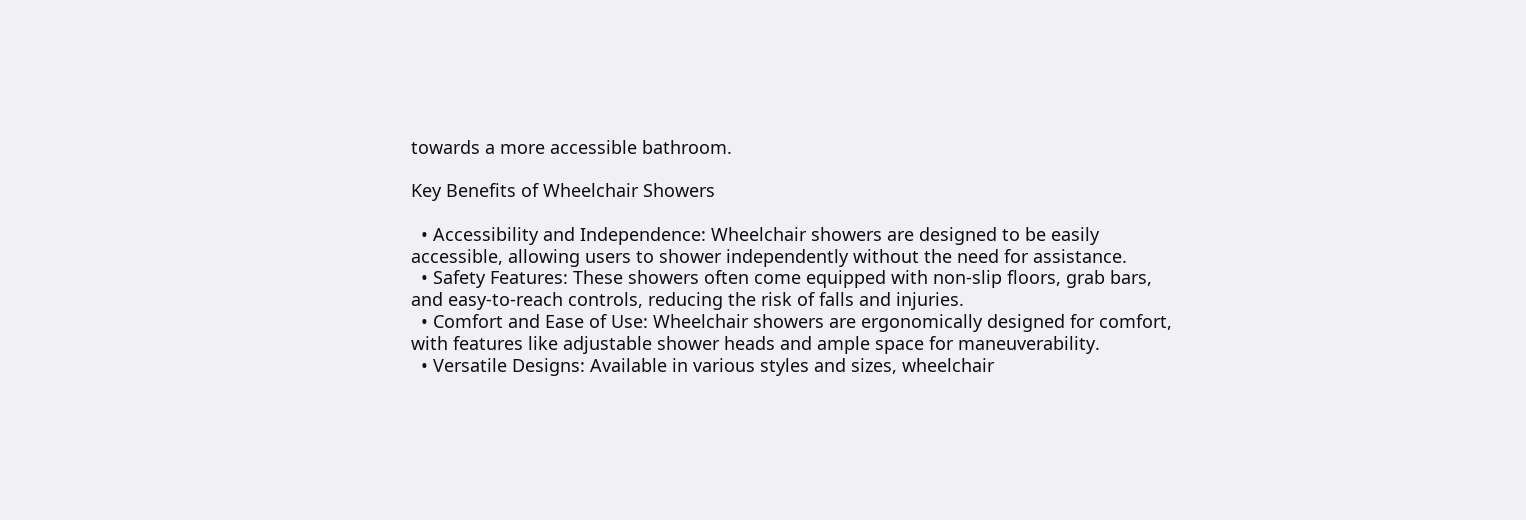towards a more accessible bathroom.

Key Benefits of Wheelchair Showers

  • Accessibility and Independence: Wheelchair showers are designed to be easily accessible, allowing users to shower independently without the need for assistance.
  • Safety Features: These showers often come equipped with non-slip floors, grab bars, and easy-to-reach controls, reducing the risk of falls and injuries.
  • Comfort and Ease of Use: Wheelchair showers are ergonomically designed for comfort, with features like adjustable shower heads and ample space for maneuverability.
  • Versatile Designs: Available in various styles and sizes, wheelchair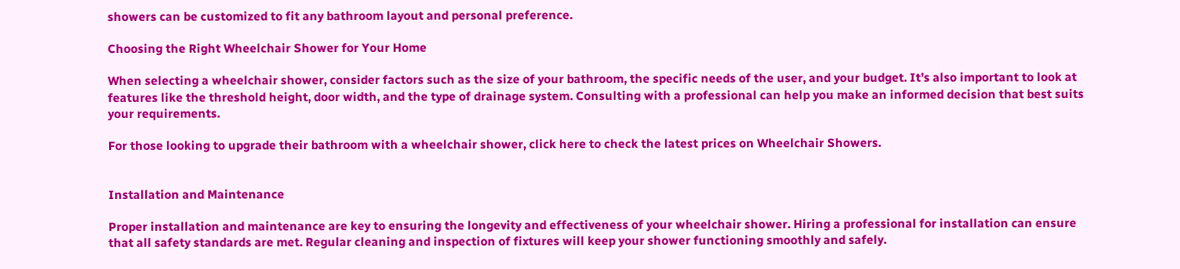showers can be customized to fit any bathroom layout and personal preference.

Choosing the Right Wheelchair Shower for Your Home

When selecting a wheelchair shower, consider factors such as the size of your bathroom, the specific needs of the user, and your budget. It’s also important to look at features like the threshold height, door width, and the type of drainage system. Consulting with a professional can help you make an informed decision that best suits your requirements.

For those looking to upgrade their bathroom with a wheelchair shower, click here to check the latest prices on Wheelchair Showers.


Installation and Maintenance

Proper installation and maintenance are key to ensuring the longevity and effectiveness of your wheelchair shower. Hiring a professional for installation can ensure that all safety standards are met. Regular cleaning and inspection of fixtures will keep your shower functioning smoothly and safely.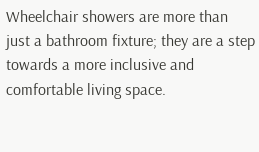Wheelchair showers are more than just a bathroom fixture; they are a step towards a more inclusive and comfortable living space.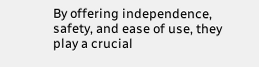By offering independence, safety, and ease of use, they play a crucial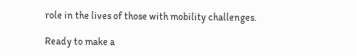role in the lives of those with mobility challenges.

Ready to make a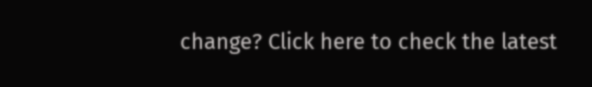change? Click here to check the latest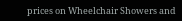prices on Wheelchair Showers and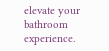elevate your bathroom experience.